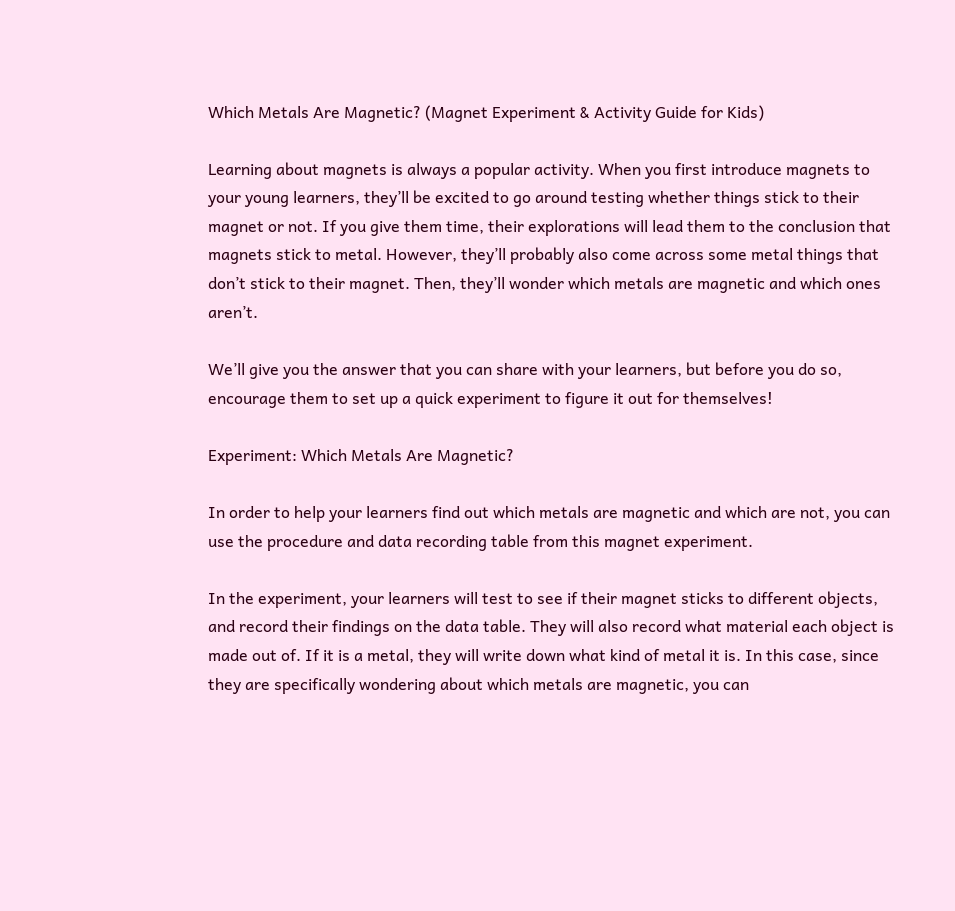Which Metals Are Magnetic? (Magnet Experiment & Activity Guide for Kids)

Learning about magnets is always a popular activity. When you first introduce magnets to your young learners, they’ll be excited to go around testing whether things stick to their magnet or not. If you give them time, their explorations will lead them to the conclusion that magnets stick to metal. However, they’ll probably also come across some metal things that don’t stick to their magnet. Then, they’ll wonder which metals are magnetic and which ones aren’t.

We’ll give you the answer that you can share with your learners, but before you do so, encourage them to set up a quick experiment to figure it out for themselves!

Experiment: Which Metals Are Magnetic?

In order to help your learners find out which metals are magnetic and which are not, you can use the procedure and data recording table from this magnet experiment.

In the experiment, your learners will test to see if their magnet sticks to different objects, and record their findings on the data table. They will also record what material each object is made out of. If it is a metal, they will write down what kind of metal it is. In this case, since they are specifically wondering about which metals are magnetic, you can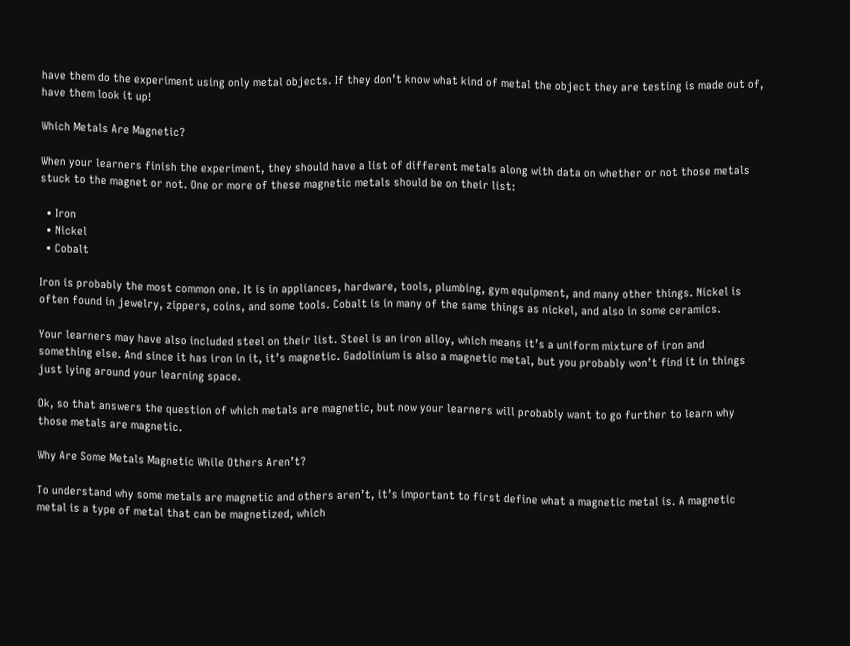have them do the experiment using only metal objects. If they don’t know what kind of metal the object they are testing is made out of, have them look it up!

Which Metals Are Magnetic?

When your learners finish the experiment, they should have a list of different metals along with data on whether or not those metals stuck to the magnet or not. One or more of these magnetic metals should be on their list:

  • Iron
  • Nickel
  • Cobalt

Iron is probably the most common one. It is in appliances, hardware, tools, plumbing, gym equipment, and many other things. Nickel is often found in jewelry, zippers, coins, and some tools. Cobalt is in many of the same things as nickel, and also in some ceramics.

Your learners may have also included steel on their list. Steel is an iron alloy, which means it’s a uniform mixture of iron and something else. And since it has iron in it, it’s magnetic. Gadolinium is also a magnetic metal, but you probably won’t find it in things just lying around your learning space.

Ok, so that answers the question of which metals are magnetic, but now your learners will probably want to go further to learn why those metals are magnetic.

Why Are Some Metals Magnetic While Others Aren’t?

To understand why some metals are magnetic and others aren’t, it’s important to first define what a magnetic metal is. A magnetic metal is a type of metal that can be magnetized, which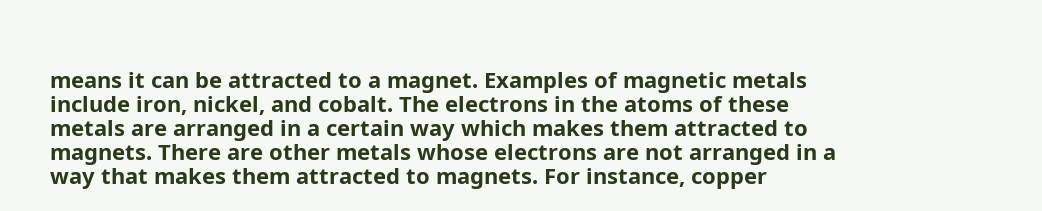means it can be attracted to a magnet. Examples of magnetic metals include iron, nickel, and cobalt. The electrons in the atoms of these metals are arranged in a certain way which makes them attracted to magnets. There are other metals whose electrons are not arranged in a way that makes them attracted to magnets. For instance, copper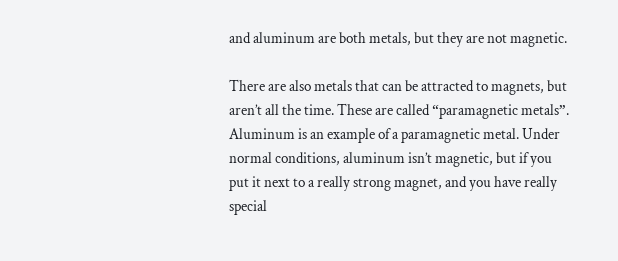and aluminum are both metals, but they are not magnetic.

There are also metals that can be attracted to magnets, but aren’t all the time. These are called “paramagnetic metals”. Aluminum is an example of a paramagnetic metal. Under normal conditions, aluminum isn’t magnetic, but if you put it next to a really strong magnet, and you have really special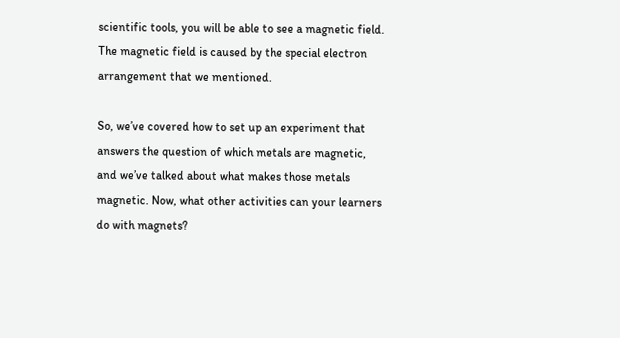scientific tools, you will be able to see a magnetic field. The magnetic field is caused by the special electron arrangement that we mentioned.

So, we’ve covered how to set up an experiment that answers the question of which metals are magnetic, and we’ve talked about what makes those metals magnetic. Now, what other activities can your learners do with magnets?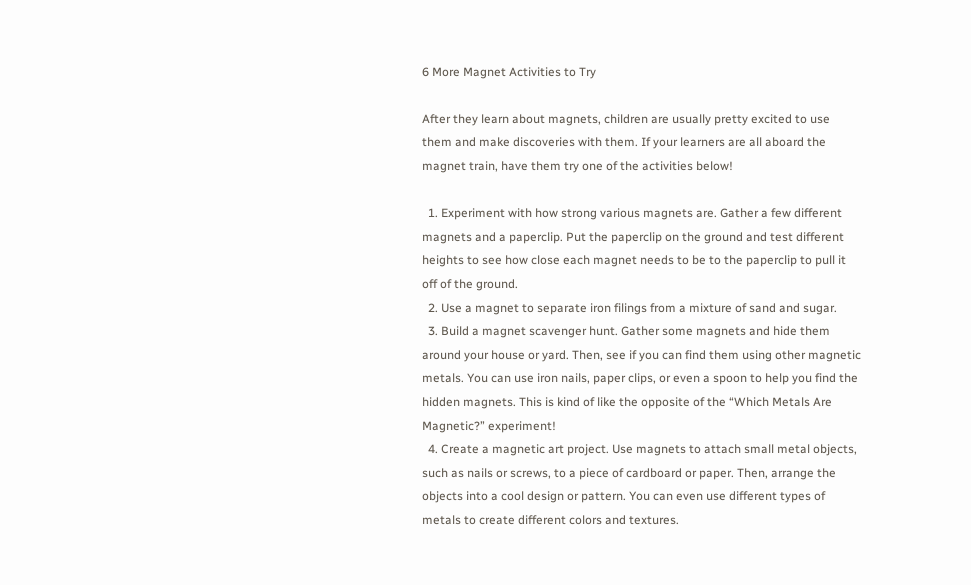6 More Magnet Activities to Try

After they learn about magnets, children are usually pretty excited to use them and make discoveries with them. If your learners are all aboard the magnet train, have them try one of the activities below!

  1. Experiment with how strong various magnets are. Gather a few different magnets and a paperclip. Put the paperclip on the ground and test different heights to see how close each magnet needs to be to the paperclip to pull it off of the ground.
  2. Use a magnet to separate iron filings from a mixture of sand and sugar.
  3. Build a magnet scavenger hunt. Gather some magnets and hide them around your house or yard. Then, see if you can find them using other magnetic metals. You can use iron nails, paper clips, or even a spoon to help you find the hidden magnets. This is kind of like the opposite of the “Which Metals Are Magnetic?” experiment!
  4. Create a magnetic art project. Use magnets to attach small metal objects, such as nails or screws, to a piece of cardboard or paper. Then, arrange the objects into a cool design or pattern. You can even use different types of metals to create different colors and textures.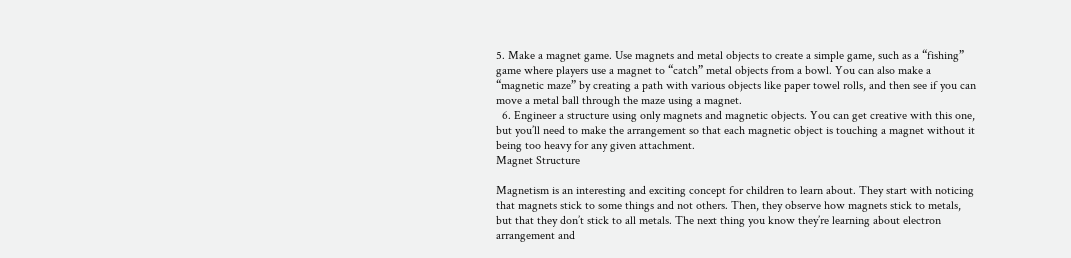5. Make a magnet game. Use magnets and metal objects to create a simple game, such as a “fishing” game where players use a magnet to “catch” metal objects from a bowl. You can also make a “magnetic maze” by creating a path with various objects like paper towel rolls, and then see if you can move a metal ball through the maze using a magnet.
  6. Engineer a structure using only magnets and magnetic objects. You can get creative with this one, but you’ll need to make the arrangement so that each magnetic object is touching a magnet without it being too heavy for any given attachment.
Magnet Structure

Magnetism is an interesting and exciting concept for children to learn about. They start with noticing that magnets stick to some things and not others. Then, they observe how magnets stick to metals, but that they don’t stick to all metals. The next thing you know they’re learning about electron arrangement and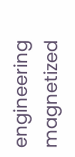engineering magnetized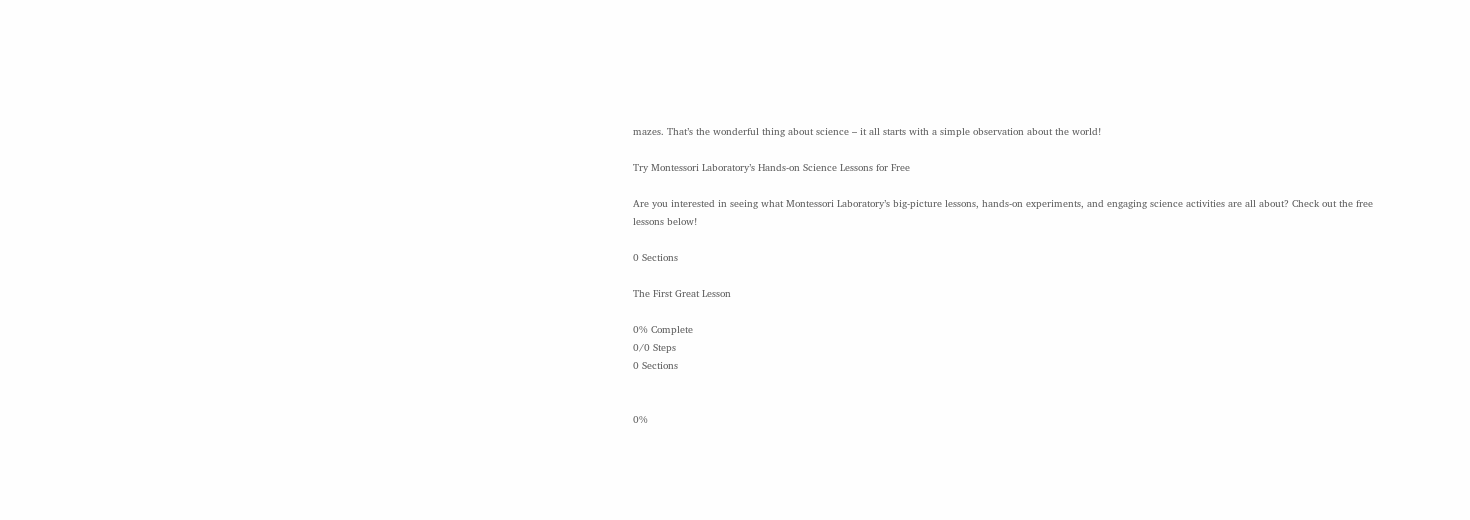mazes. That’s the wonderful thing about science – it all starts with a simple observation about the world!

Try Montessori Laboratory’s Hands-on Science Lessons for Free

Are you interested in seeing what Montessori Laboratory’s big-picture lessons, hands-on experiments, and engaging science activities are all about? Check out the free lessons below!

0 Sections

The First Great Lesson

0% Complete
0/0 Steps
0 Sections


0%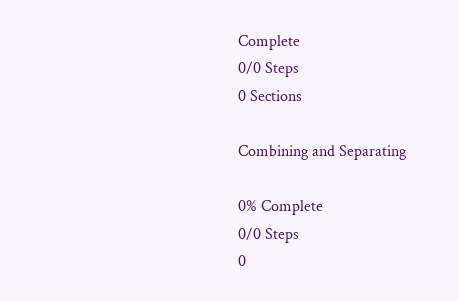Complete
0/0 Steps
0 Sections

Combining and Separating

0% Complete
0/0 Steps
0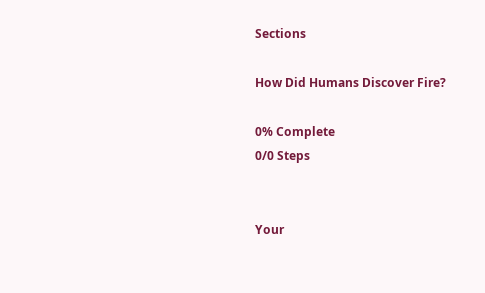Sections

How Did Humans Discover Fire?

0% Complete
0/0 Steps


Your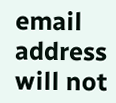email address will not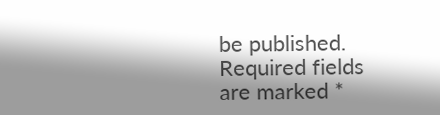be published. Required fields are marked *